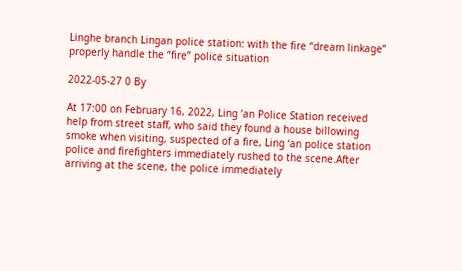Linghe branch Lingan police station: with the fire “dream linkage” properly handle the “fire” police situation

2022-05-27 0 By

At 17:00 on February 16, 2022, Ling ‘an Police Station received help from street staff, who said they found a house billowing smoke when visiting, suspected of a fire, Ling ‘an police station police and firefighters immediately rushed to the scene.After arriving at the scene, the police immediately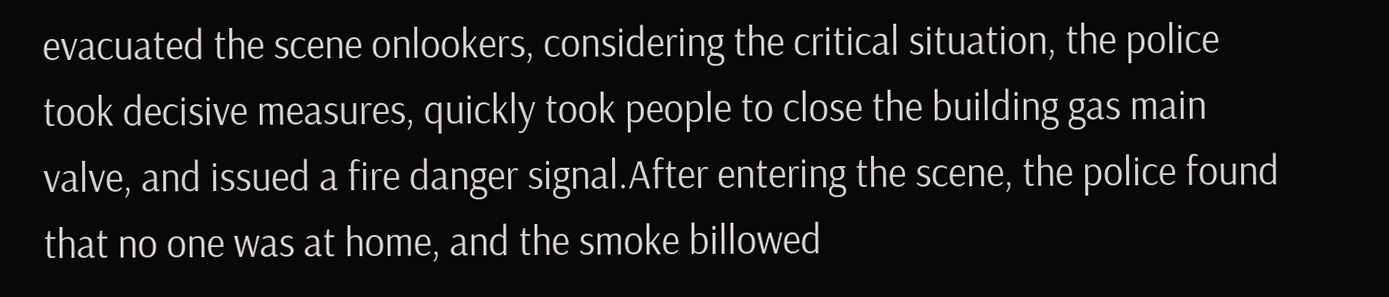evacuated the scene onlookers, considering the critical situation, the police took decisive measures, quickly took people to close the building gas main valve, and issued a fire danger signal.After entering the scene, the police found that no one was at home, and the smoke billowed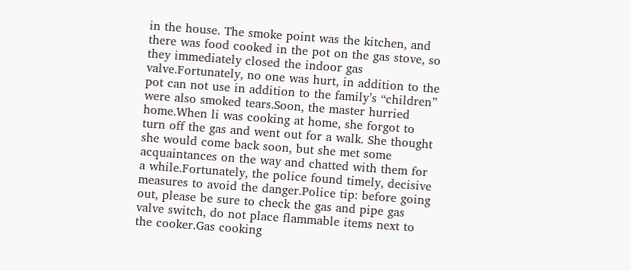in the house. The smoke point was the kitchen, and there was food cooked in the pot on the gas stove, so they immediately closed the indoor gas valve.Fortunately, no one was hurt, in addition to the pot can not use in addition to the family’s “children” were also smoked tears.Soon, the master hurried home.When li was cooking at home, she forgot to turn off the gas and went out for a walk. She thought she would come back soon, but she met some acquaintances on the way and chatted with them for a while.Fortunately, the police found timely, decisive measures to avoid the danger.Police tip: before going out, please be sure to check the gas and pipe gas valve switch, do not place flammable items next to the cooker.Gas cooking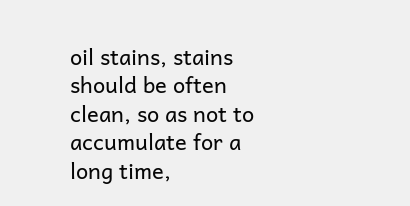oil stains, stains should be often clean, so as not to accumulate for a long time,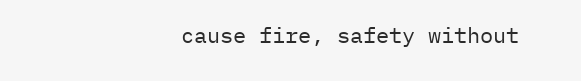cause fire, safety without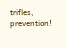trifles, prevention!